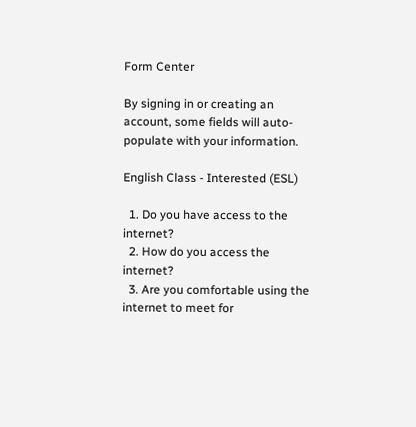Form Center

By signing in or creating an account, some fields will auto-populate with your information.

English Class - Interested (ESL)

  1. Do you have access to the internet?
  2. How do you access the internet?
  3. Are you comfortable using the internet to meet for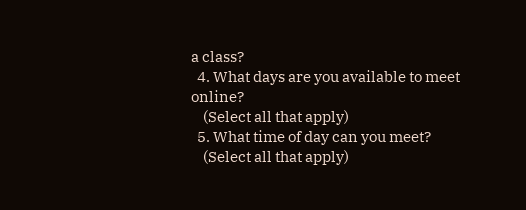a class?
  4. What days are you available to meet online?
    (Select all that apply)
  5. What time of day can you meet?
    (Select all that apply)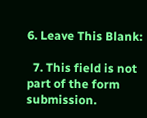6. Leave This Blank:

  7. This field is not part of the form submission.